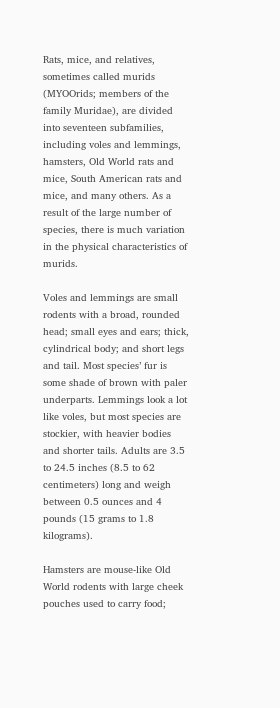Rats, mice, and relatives, sometimes called murids (MYOOrids; members of the family Muridae), are divided into seventeen subfamilies, including voles and lemmings, hamsters, Old World rats and mice, South American rats and mice, and many others. As a result of the large number of species, there is much variation in the physical characteristics of murids.

Voles and lemmings are small rodents with a broad, rounded head; small eyes and ears; thick, cylindrical body; and short legs and tail. Most species’ fur is some shade of brown with paler underparts. Lemmings look a lot like voles, but most species are stockier, with heavier bodies and shorter tails. Adults are 3.5 to 24.5 inches (8.5 to 62 centimeters) long and weigh between 0.5 ounces and 4 pounds (15 grams to 1.8 kilograms).

Hamsters are mouse-like Old World rodents with large cheek pouches used to carry food;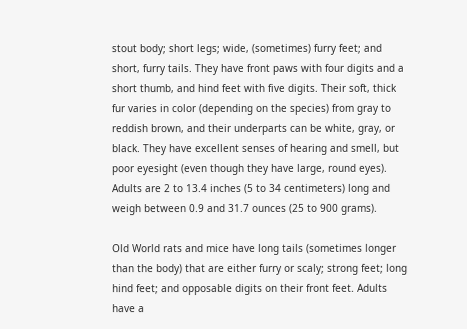stout body; short legs; wide, (sometimes) furry feet; and short, furry tails. They have front paws with four digits and a short thumb, and hind feet with five digits. Their soft, thick fur varies in color (depending on the species) from gray to reddish brown, and their underparts can be white, gray, or black. They have excellent senses of hearing and smell, but poor eyesight (even though they have large, round eyes). Adults are 2 to 13.4 inches (5 to 34 centimeters) long and weigh between 0.9 and 31.7 ounces (25 to 900 grams).

Old World rats and mice have long tails (sometimes longer than the body) that are either furry or scaly; strong feet; long hind feet; and opposable digits on their front feet. Adults have a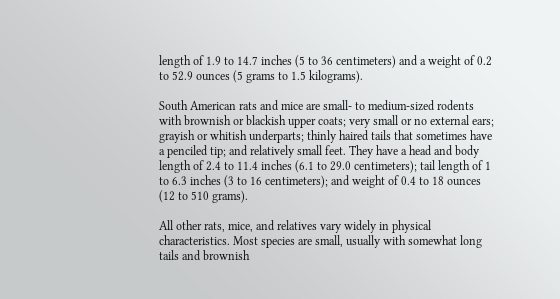length of 1.9 to 14.7 inches (5 to 36 centimeters) and a weight of 0.2 to 52.9 ounces (5 grams to 1.5 kilograms).

South American rats and mice are small- to medium-sized rodents with brownish or blackish upper coats; very small or no external ears; grayish or whitish underparts; thinly haired tails that sometimes have a penciled tip; and relatively small feet. They have a head and body length of 2.4 to 11.4 inches (6.1 to 29.0 centimeters); tail length of 1 to 6.3 inches (3 to 16 centimeters); and weight of 0.4 to 18 ounces (12 to 510 grams).

All other rats, mice, and relatives vary widely in physical characteristics. Most species are small, usually with somewhat long tails and brownish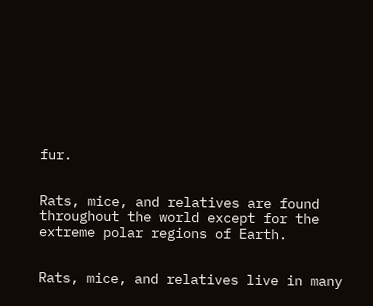fur.


Rats, mice, and relatives are found throughout the world except for the extreme polar regions of Earth.


Rats, mice, and relatives live in many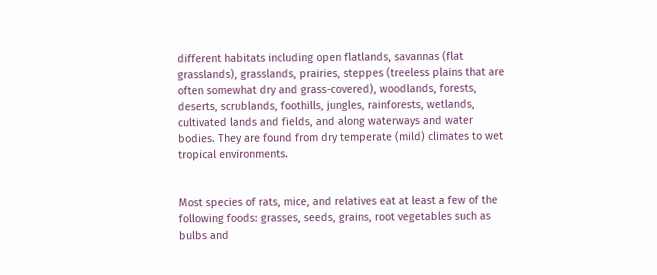different habitats including open flatlands, savannas (flat grasslands), grasslands, prairies, steppes (treeless plains that are often somewhat dry and grass-covered), woodlands, forests, deserts, scrublands, foothills, jungles, rainforests, wetlands, cultivated lands and fields, and along waterways and water bodies. They are found from dry temperate (mild) climates to wet tropical environments.


Most species of rats, mice, and relatives eat at least a few of the following foods: grasses, seeds, grains, root vegetables such as bulbs and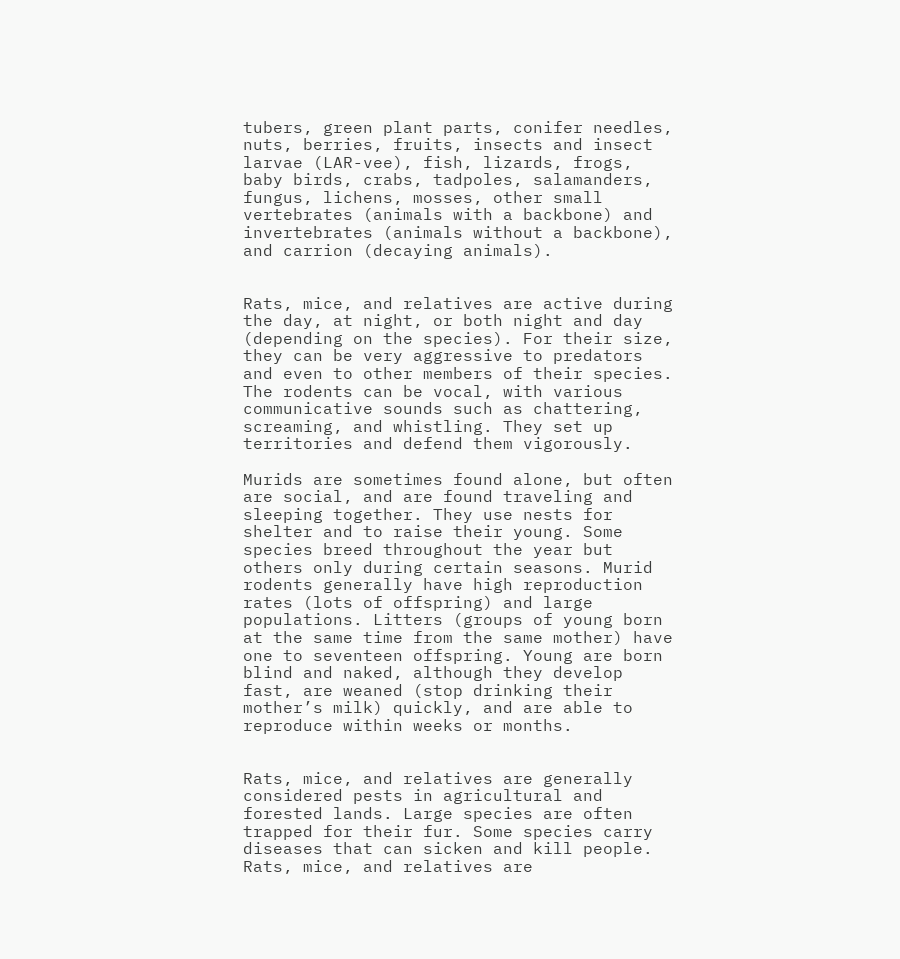tubers, green plant parts, conifer needles, nuts, berries, fruits, insects and insect larvae (LAR-vee), fish, lizards, frogs, baby birds, crabs, tadpoles, salamanders, fungus, lichens, mosses, other small vertebrates (animals with a backbone) and invertebrates (animals without a backbone), and carrion (decaying animals).


Rats, mice, and relatives are active during the day, at night, or both night and day (depending on the species). For their size, they can be very aggressive to predators and even to other members of their species. The rodents can be vocal, with various communicative sounds such as chattering, screaming, and whistling. They set up territories and defend them vigorously.

Murids are sometimes found alone, but often are social, and are found traveling and sleeping together. They use nests for shelter and to raise their young. Some species breed throughout the year but others only during certain seasons. Murid rodents generally have high reproduction rates (lots of offspring) and large populations. Litters (groups of young born at the same time from the same mother) have one to seventeen offspring. Young are born blind and naked, although they develop fast, are weaned (stop drinking their mother’s milk) quickly, and are able to reproduce within weeks or months.


Rats, mice, and relatives are generally considered pests in agricultural and forested lands. Large species are often trapped for their fur. Some species carry diseases that can sicken and kill people. Rats, mice, and relatives are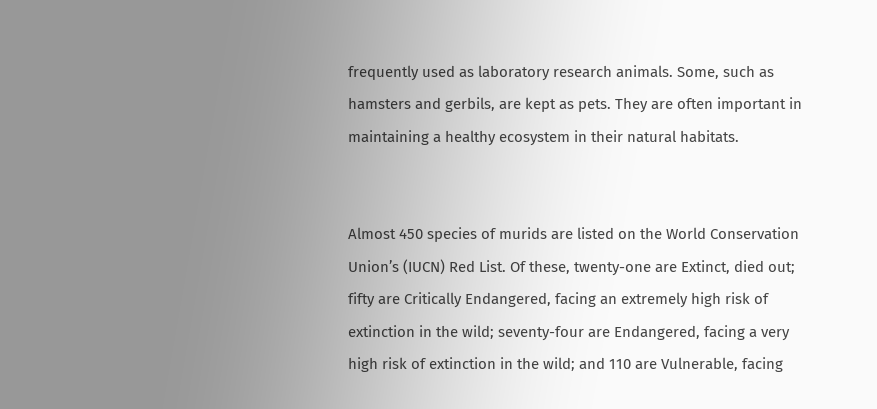frequently used as laboratory research animals. Some, such as hamsters and gerbils, are kept as pets. They are often important in maintaining a healthy ecosystem in their natural habitats.


Almost 450 species of murids are listed on the World Conservation Union’s (IUCN) Red List. Of these, twenty-one are Extinct, died out; fifty are Critically Endangered, facing an extremely high risk of extinction in the wild; seventy-four are Endangered, facing a very high risk of extinction in the wild; and 110 are Vulnerable, facing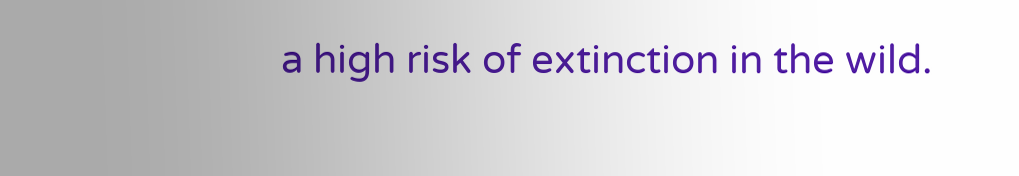a high risk of extinction in the wild.